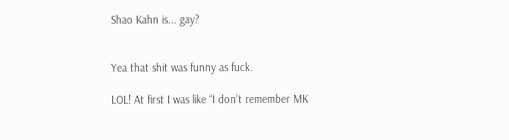Shao Kahn is... gay?


Yea that shit was funny as fuck.

LOL! At first I was like “I don’t remember MK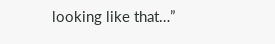looking like that…”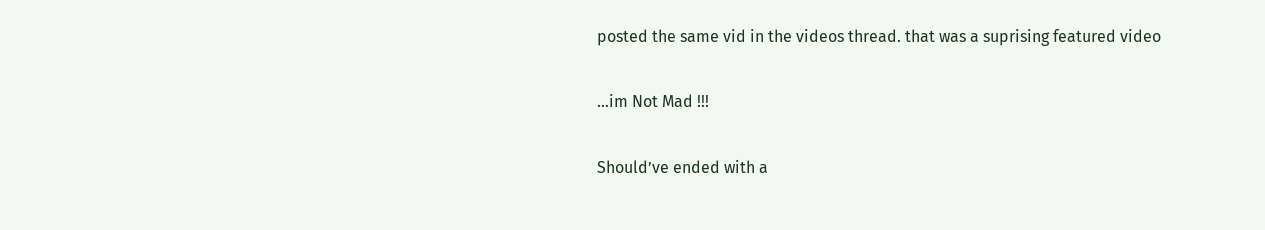posted the same vid in the videos thread. that was a suprising featured video

…im Not Mad !!!

Should’ve ended with a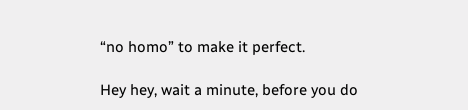“no homo” to make it perfect.

Hey hey, wait a minute, before you do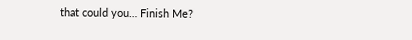that could you… Finish Me?